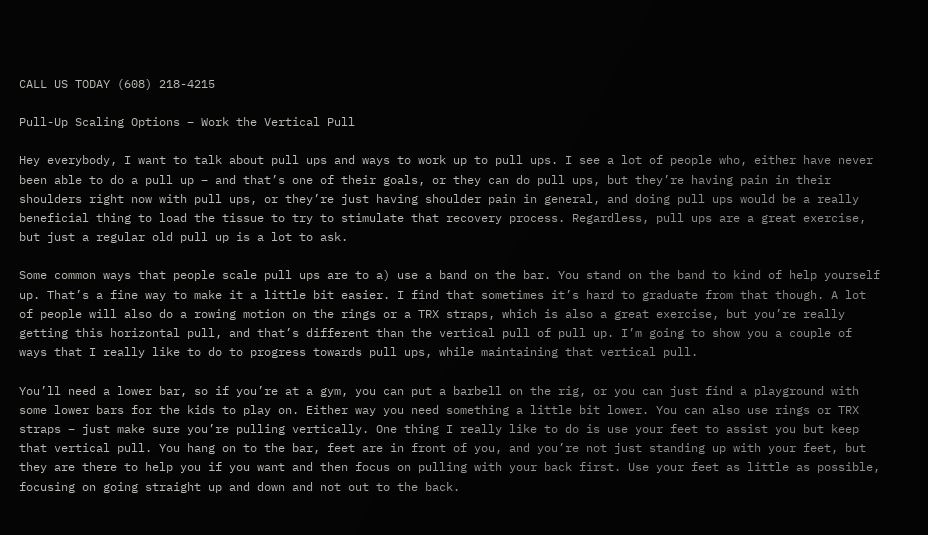CALL US TODAY (608) 218-4215

Pull-Up Scaling Options – Work the Vertical Pull

Hey everybody, I want to talk about pull ups and ways to work up to pull ups. I see a lot of people who, either have never been able to do a pull up – and that’s one of their goals, or they can do pull ups, but they’re having pain in their shoulders right now with pull ups, or they’re just having shoulder pain in general, and doing pull ups would be a really beneficial thing to load the tissue to try to stimulate that recovery process. Regardless, pull ups are a great exercise, but just a regular old pull up is a lot to ask.

Some common ways that people scale pull ups are to a) use a band on the bar. You stand on the band to kind of help yourself up. That’s a fine way to make it a little bit easier. I find that sometimes it’s hard to graduate from that though. A lot of people will also do a rowing motion on the rings or a TRX straps, which is also a great exercise, but you’re really getting this horizontal pull, and that’s different than the vertical pull of pull up. I’m going to show you a couple of ways that I really like to do to progress towards pull ups, while maintaining that vertical pull.

You’ll need a lower bar, so if you’re at a gym, you can put a barbell on the rig, or you can just find a playground with some lower bars for the kids to play on. Either way you need something a little bit lower. You can also use rings or TRX straps – just make sure you’re pulling vertically. One thing I really like to do is use your feet to assist you but keep that vertical pull. You hang on to the bar, feet are in front of you, and you’re not just standing up with your feet, but they are there to help you if you want and then focus on pulling with your back first. Use your feet as little as possible, focusing on going straight up and down and not out to the back.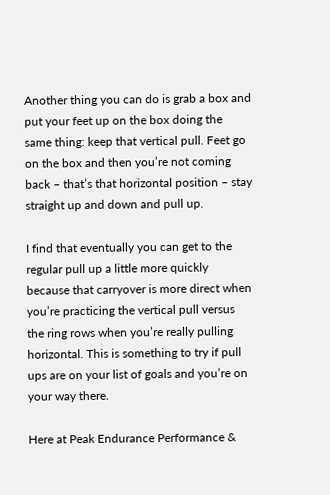Another thing you can do is grab a box and put your feet up on the box doing the same thing: keep that vertical pull. Feet go on the box and then you’re not coming back – that’s that horizontal position – stay straight up and down and pull up.

I find that eventually you can get to the regular pull up a little more quickly because that carryover is more direct when you’re practicing the vertical pull versus the ring rows when you’re really pulling horizontal. This is something to try if pull ups are on your list of goals and you’re on your way there.

Here at Peak Endurance Performance &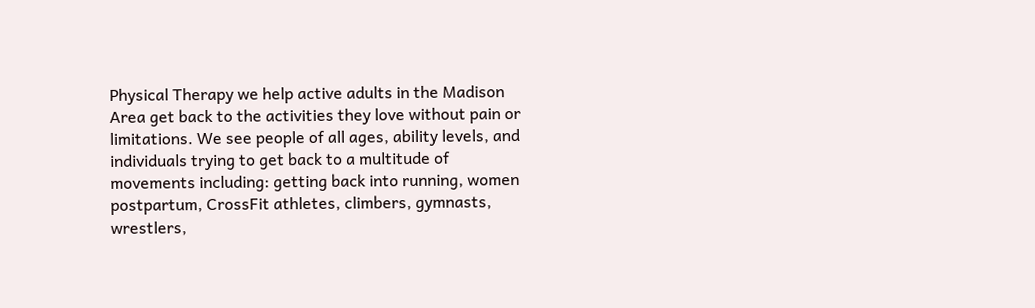Physical Therapy we help active adults in the Madison Area get back to the activities they love without pain or limitations. We see people of all ages, ability levels, and individuals trying to get back to a multitude of movements including: getting back into running, women postpartum, CrossFit athletes, climbers, gymnasts, wrestlers,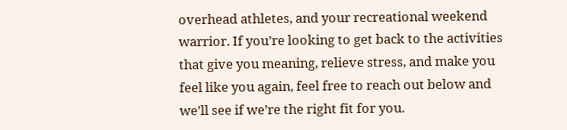overhead athletes, and your recreational weekend warrior. If you’re looking to get back to the activities that give you meaning, relieve stress, and make you feel like you again, feel free to reach out below and we’ll see if we’re the right fit for you.